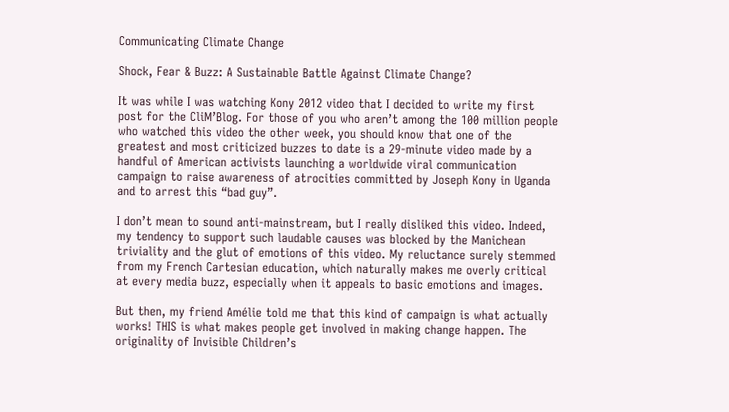Communicating Climate Change

Shock, Fear & Buzz: A Sustainable Battle Against Climate Change?

It was while I was watching Kony 2012 video that I decided to write my first post for the CliM’Blog. For those of you who aren’t among the 100 million people who watched this video the other week, you should know that one of the greatest and most criticized buzzes to date is a 29-minute video made by a handful of American activists launching a worldwide viral communication campaign to raise awareness of atrocities committed by Joseph Kony in Uganda and to arrest this “bad guy”.

I don’t mean to sound anti-mainstream, but I really disliked this video. Indeed, my tendency to support such laudable causes was blocked by the Manichean triviality and the glut of emotions of this video. My reluctance surely stemmed from my French Cartesian education, which naturally makes me overly critical at every media buzz, especially when it appeals to basic emotions and images.

But then, my friend Amélie told me that this kind of campaign is what actually works! THIS is what makes people get involved in making change happen. The originality of Invisible Children’s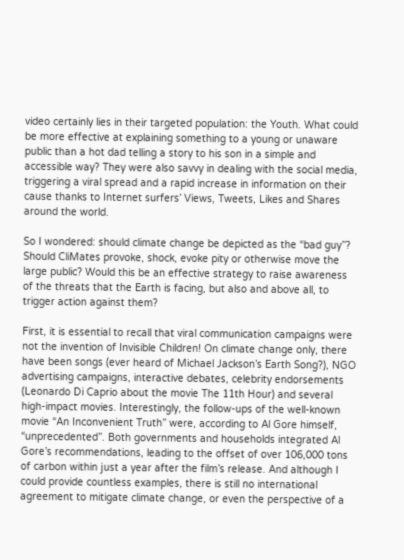video certainly lies in their targeted population: the Youth. What could be more effective at explaining something to a young or unaware public than a hot dad telling a story to his son in a simple and accessible way? They were also savvy in dealing with the social media, triggering a viral spread and a rapid increase in information on their cause thanks to Internet surfers’ Views, Tweets, Likes and Shares around the world.

So I wondered: should climate change be depicted as the “bad guy”? Should CliMates provoke, shock, evoke pity or otherwise move the large public? Would this be an effective strategy to raise awareness of the threats that the Earth is facing, but also and above all, to trigger action against them?

First, it is essential to recall that viral communication campaigns were not the invention of Invisible Children! On climate change only, there have been songs (ever heard of Michael Jackson’s Earth Song?), NGO advertising campaigns, interactive debates, celebrity endorsements (Leonardo Di Caprio about the movie The 11th Hour) and several high-impact movies. Interestingly, the follow-ups of the well-known movie “An Inconvenient Truth” were, according to Al Gore himself, “unprecedented”. Both governments and households integrated Al Gore’s recommendations, leading to the offset of over 106,000 tons of carbon within just a year after the film’s release. And although I could provide countless examples, there is still no international agreement to mitigate climate change, or even the perspective of a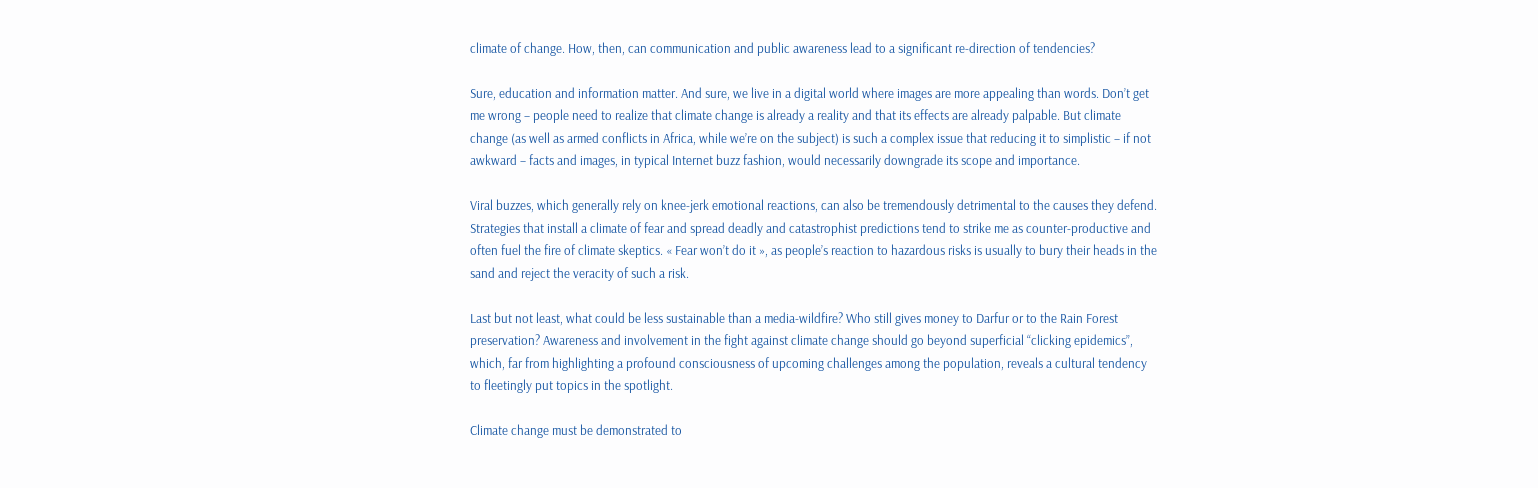climate of change. How, then, can communication and public awareness lead to a significant re-direction of tendencies?

Sure, education and information matter. And sure, we live in a digital world where images are more appealing than words. Don’t get me wrong – people need to realize that climate change is already a reality and that its effects are already palpable. But climate change (as well as armed conflicts in Africa, while we’re on the subject) is such a complex issue that reducing it to simplistic – if not awkward – facts and images, in typical Internet buzz fashion, would necessarily downgrade its scope and importance.

Viral buzzes, which generally rely on knee-jerk emotional reactions, can also be tremendously detrimental to the causes they defend. Strategies that install a climate of fear and spread deadly and catastrophist predictions tend to strike me as counter-productive and often fuel the fire of climate skeptics. « Fear won’t do it », as people’s reaction to hazardous risks is usually to bury their heads in the sand and reject the veracity of such a risk.

Last but not least, what could be less sustainable than a media-wildfire? Who still gives money to Darfur or to the Rain Forest preservation? Awareness and involvement in the fight against climate change should go beyond superficial “clicking epidemics”, which, far from highlighting a profound consciousness of upcoming challenges among the population, reveals a cultural tendency to fleetingly put topics in the spotlight.

Climate change must be demonstrated to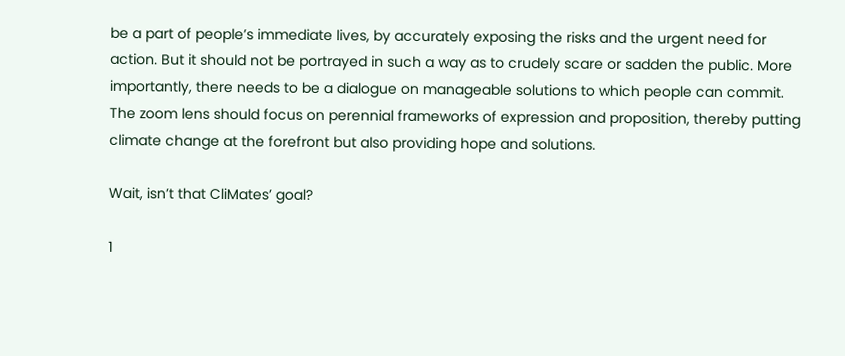be a part of people’s immediate lives, by accurately exposing the risks and the urgent need for action. But it should not be portrayed in such a way as to crudely scare or sadden the public. More importantly, there needs to be a dialogue on manageable solutions to which people can commit. The zoom lens should focus on perennial frameworks of expression and proposition, thereby putting climate change at the forefront but also providing hope and solutions.

Wait, isn’t that CliMates’ goal?

1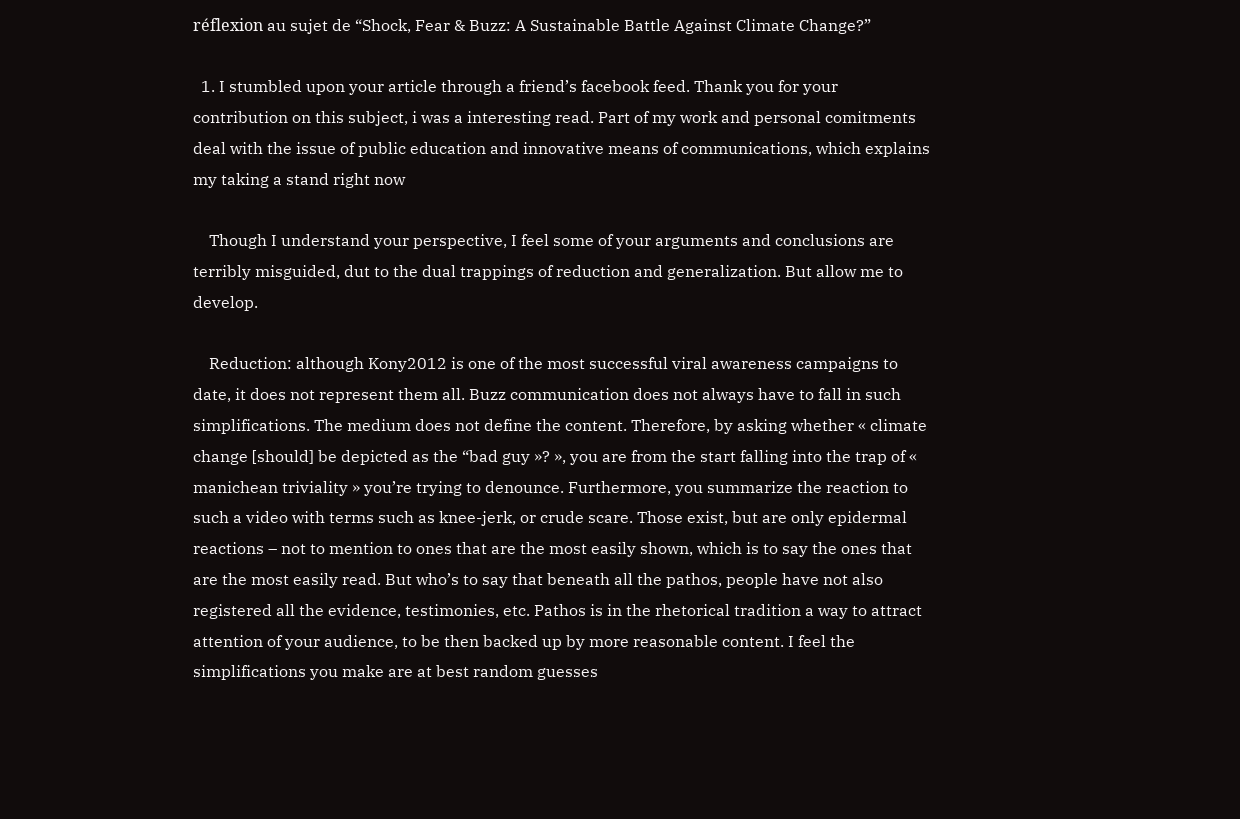réflexion au sujet de “Shock, Fear & Buzz: A Sustainable Battle Against Climate Change?”

  1. I stumbled upon your article through a friend’s facebook feed. Thank you for your contribution on this subject, i was a interesting read. Part of my work and personal comitments deal with the issue of public education and innovative means of communications, which explains my taking a stand right now

    Though I understand your perspective, I feel some of your arguments and conclusions are terribly misguided, dut to the dual trappings of reduction and generalization. But allow me to develop.

    Reduction: although Kony2012 is one of the most successful viral awareness campaigns to date, it does not represent them all. Buzz communication does not always have to fall in such simplifications. The medium does not define the content. Therefore, by asking whether « climate change [should] be depicted as the “bad guy »? », you are from the start falling into the trap of « manichean triviality » you’re trying to denounce. Furthermore, you summarize the reaction to such a video with terms such as knee-jerk, or crude scare. Those exist, but are only epidermal reactions – not to mention to ones that are the most easily shown, which is to say the ones that are the most easily read. But who’s to say that beneath all the pathos, people have not also registered all the evidence, testimonies, etc. Pathos is in the rhetorical tradition a way to attract attention of your audience, to be then backed up by more reasonable content. I feel the simplifications you make are at best random guesses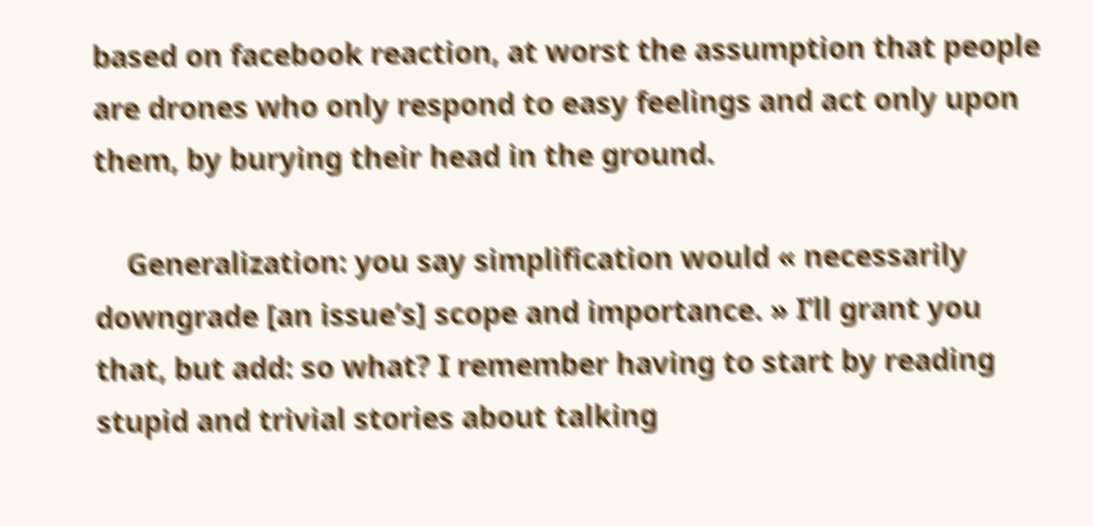based on facebook reaction, at worst the assumption that people are drones who only respond to easy feelings and act only upon them, by burying their head in the ground.

    Generalization: you say simplification would « necessarily downgrade [an issue’s] scope and importance. » I’ll grant you that, but add: so what? I remember having to start by reading stupid and trivial stories about talking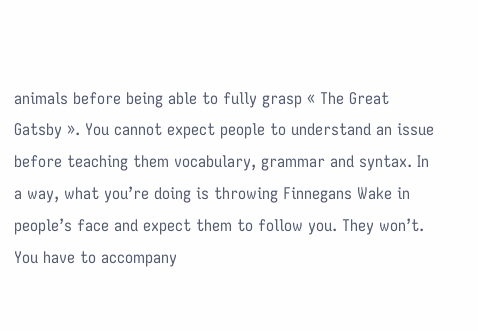animals before being able to fully grasp « The Great Gatsby ». You cannot expect people to understand an issue before teaching them vocabulary, grammar and syntax. In a way, what you’re doing is throwing Finnegans Wake in people’s face and expect them to follow you. They won’t. You have to accompany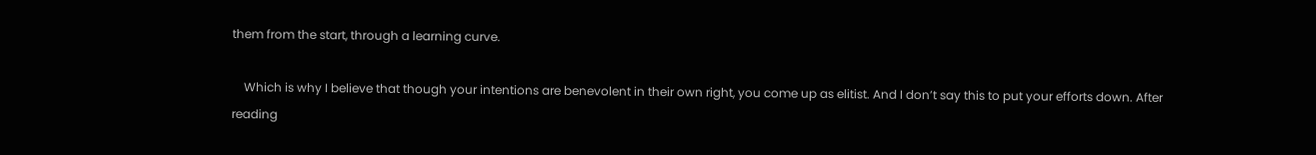them from the start, through a learning curve.

    Which is why I believe that though your intentions are benevolent in their own right, you come up as elitist. And I don’t say this to put your efforts down. After reading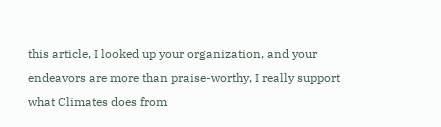this article, I looked up your organization, and your endeavors are more than praise-worthy, I really support what Climates does from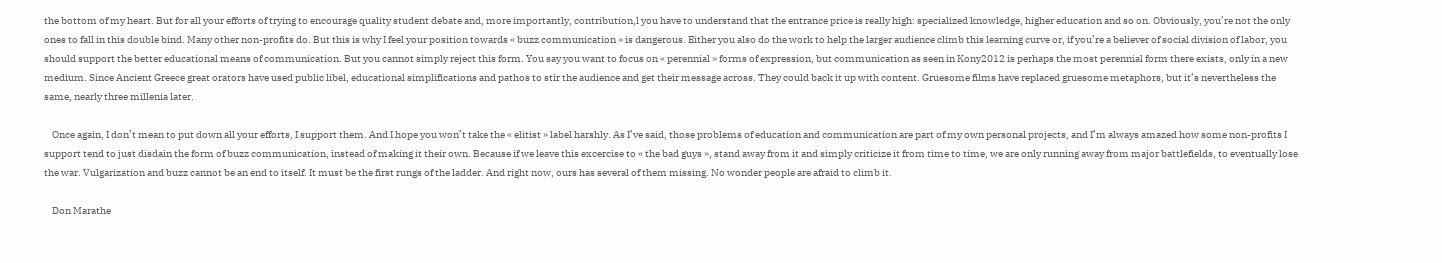the bottom of my heart. But for all your efforts of trying to encourage quality student debate and, more importantly, contribution,l you have to understand that the entrance price is really high: specialized knowledge, higher education and so on. Obviously, you’re not the only ones to fall in this double bind. Many other non-profits do. But this is why I feel your position towards « buzz communication » is dangerous. Either you also do the work to help the larger audience climb this learning curve or, if you’re a believer of social division of labor, you should support the better educational means of communication. But you cannot simply reject this form. You say you want to focus on « perennial » forms of expression, but communication as seen in Kony2012 is perhaps the most perennial form there exists, only in a new medium. Since Ancient Greece great orators have used public libel, educational simplifications and pathos to stir the audience and get their message across. They could back it up with content. Gruesome films have replaced gruesome metaphors, but it’s nevertheless the same, nearly three millenia later.

    Once again, I don’t mean to put down all your efforts, I support them. And I hope you won’t take the « elitist » label harshly. As I’ve said, those problems of education and communication are part of my own personal projects, and I’m always amazed how some non-profits I support tend to just disdain the form of buzz communication, instead of making it their own. Because if we leave this excercise to « the bad guys », stand away from it and simply criticize it from time to time, we are only running away from major battlefields, to eventually lose the war. Vulgarization and buzz cannot be an end to itself. It must be the first rungs of the ladder. And right now, ours has several of them missing. No wonder people are afraid to climb it.

    Don Marathe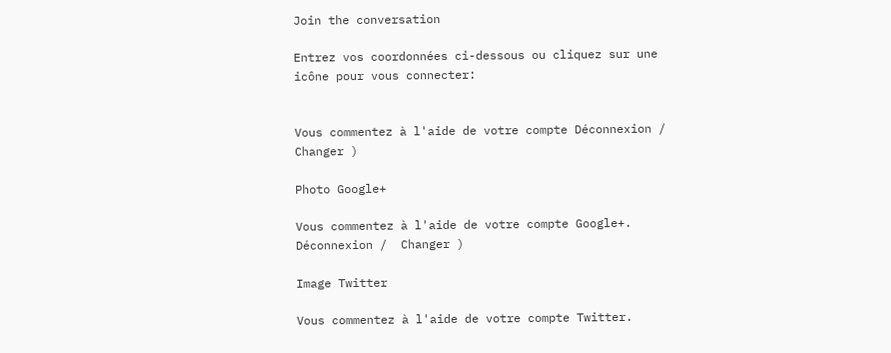Join the conversation

Entrez vos coordonnées ci-dessous ou cliquez sur une icône pour vous connecter:


Vous commentez à l'aide de votre compte Déconnexion /  Changer )

Photo Google+

Vous commentez à l'aide de votre compte Google+. Déconnexion /  Changer )

Image Twitter

Vous commentez à l'aide de votre compte Twitter.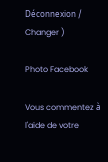Déconnexion /  Changer )

Photo Facebook

Vous commentez à l'aide de votre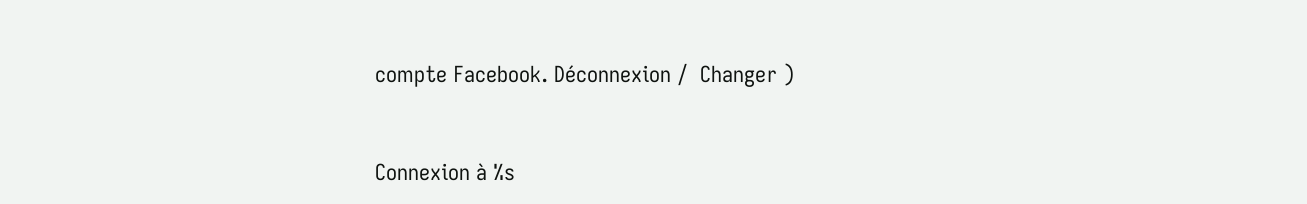compte Facebook. Déconnexion /  Changer )


Connexion à %s